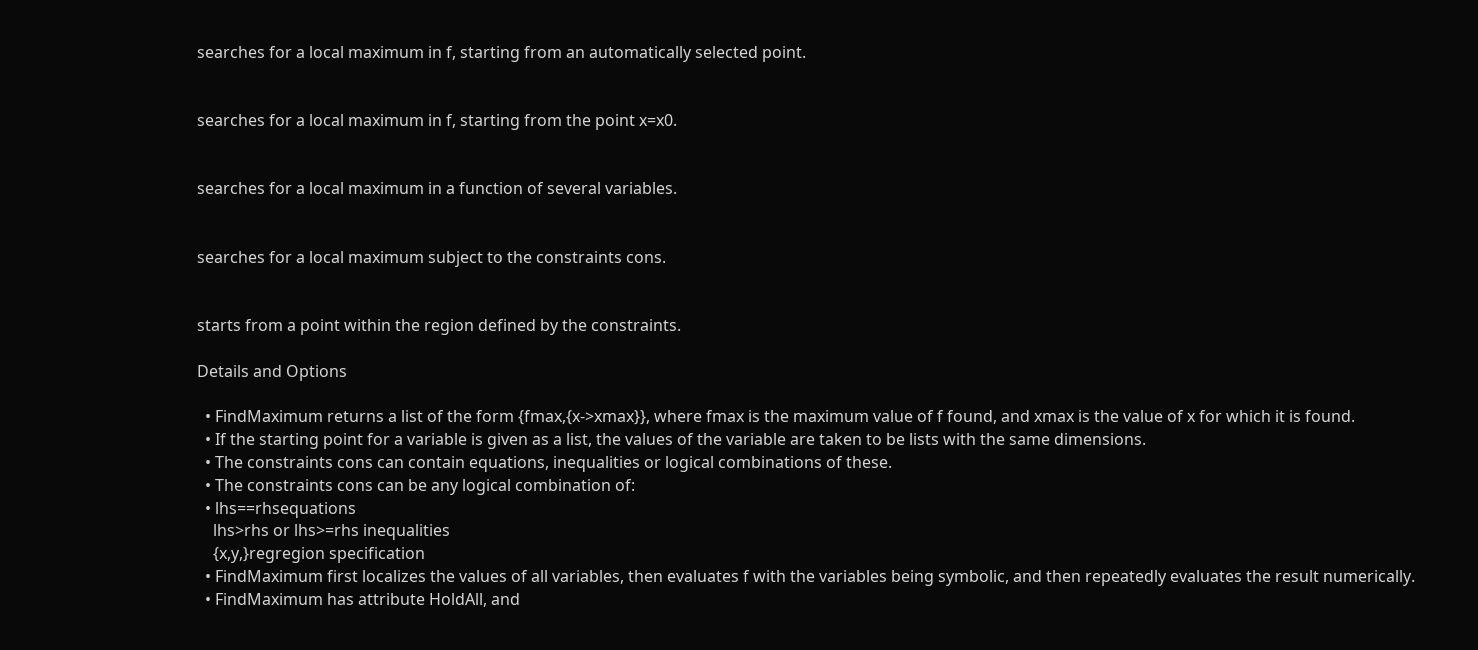searches for a local maximum in f, starting from an automatically selected point.


searches for a local maximum in f, starting from the point x=x0.


searches for a local maximum in a function of several variables.


searches for a local maximum subject to the constraints cons.


starts from a point within the region defined by the constraints.

Details and Options

  • FindMaximum returns a list of the form {fmax,{x->xmax}}, where fmax is the maximum value of f found, and xmax is the value of x for which it is found.
  • If the starting point for a variable is given as a list, the values of the variable are taken to be lists with the same dimensions.
  • The constraints cons can contain equations, inequalities or logical combinations of these.
  • The constraints cons can be any logical combination of:
  • lhs==rhsequations
    lhs>rhs or lhs>=rhs inequalities
    {x,y,}regregion specification
  • FindMaximum first localizes the values of all variables, then evaluates f with the variables being symbolic, and then repeatedly evaluates the result numerically.
  • FindMaximum has attribute HoldAll, and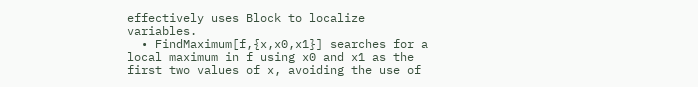effectively uses Block to localize variables.
  • FindMaximum[f,{x,x0,x1}] searches for a local maximum in f using x0 and x1 as the first two values of x, avoiding the use of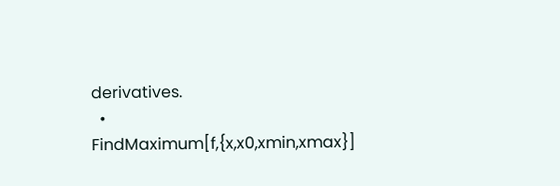derivatives.
  • FindMaximum[f,{x,x0,xmin,xmax}]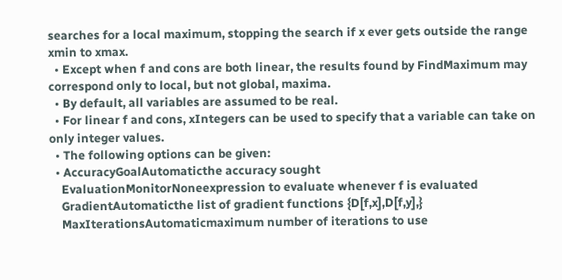searches for a local maximum, stopping the search if x ever gets outside the range xmin to xmax.
  • Except when f and cons are both linear, the results found by FindMaximum may correspond only to local, but not global, maxima.
  • By default, all variables are assumed to be real.
  • For linear f and cons, xIntegers can be used to specify that a variable can take on only integer values.
  • The following options can be given:
  • AccuracyGoalAutomaticthe accuracy sought
    EvaluationMonitorNoneexpression to evaluate whenever f is evaluated
    GradientAutomaticthe list of gradient functions {D[f,x],D[f,y],}
    MaxIterationsAutomaticmaximum number of iterations to use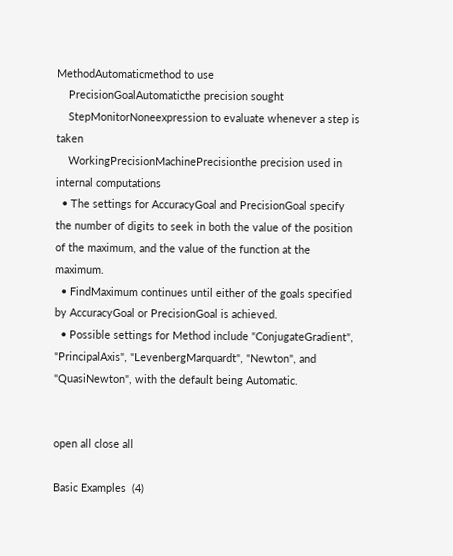MethodAutomaticmethod to use
    PrecisionGoalAutomaticthe precision sought
    StepMonitorNoneexpression to evaluate whenever a step is taken
    WorkingPrecisionMachinePrecisionthe precision used in internal computations
  • The settings for AccuracyGoal and PrecisionGoal specify the number of digits to seek in both the value of the position of the maximum, and the value of the function at the maximum.
  • FindMaximum continues until either of the goals specified by AccuracyGoal or PrecisionGoal is achieved.
  • Possible settings for Method include "ConjugateGradient", "PrincipalAxis", "LevenbergMarquardt", "Newton", and "QuasiNewton", with the default being Automatic.


open all close all

Basic Examples  (4)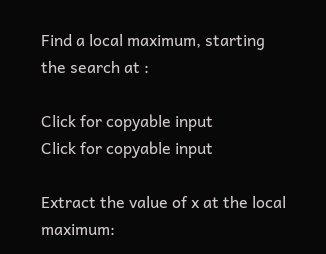Find a local maximum, starting the search at :

Click for copyable input
Click for copyable input

Extract the value of x at the local maximum: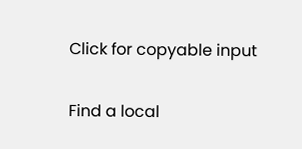Click for copyable input

Find a local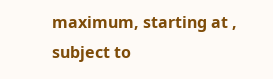maximum, starting at , subject to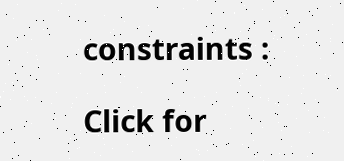constraints :

Click for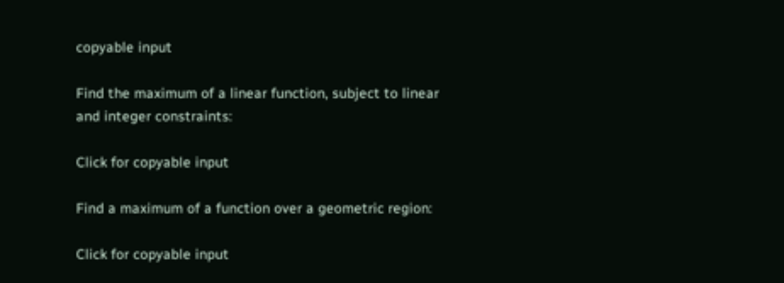copyable input

Find the maximum of a linear function, subject to linear and integer constraints:

Click for copyable input

Find a maximum of a function over a geometric region:

Click for copyable input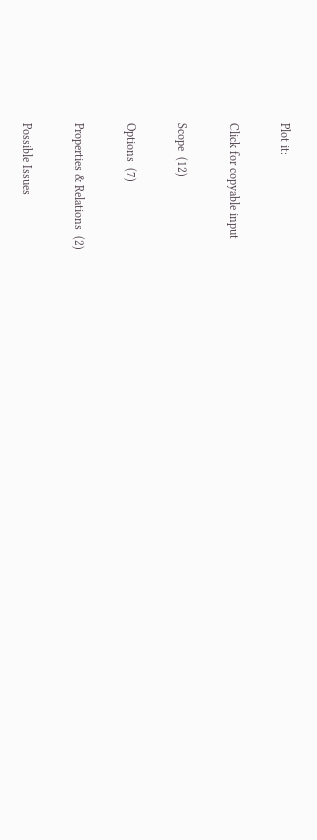Plot it:

Click for copyable input

Scope  (12)

Options  (7)

Properties & Relations  (2)

Possible Issues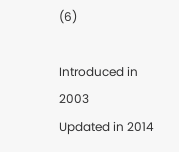(6)

Introduced in 2003
Updated in 2014